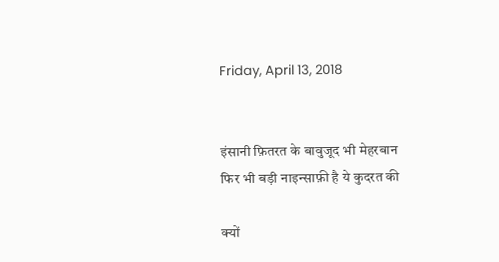Friday, April 13, 2018


इंसानी फ़ितरत के बावुजूद भी मेहरबान
फिर भी बड़ी नाइन्साफ़ी है ये कुदरत की

क्यों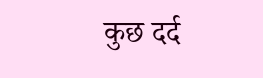कुछ दर्द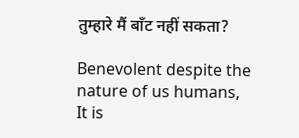तुम्हारे मैं बाँट नहीं सकता?

Benevolent despite the nature of us humans,
It is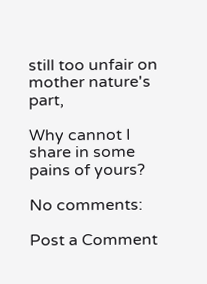still too unfair on mother nature's part,

Why cannot I share in some pains of yours?

No comments:

Post a Comment